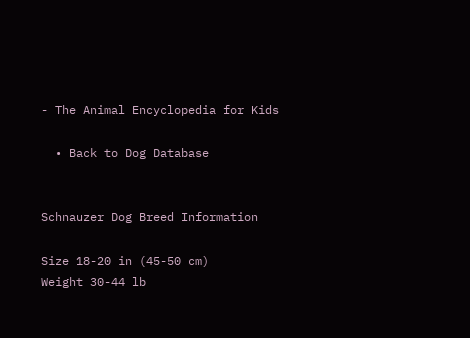- The Animal Encyclopedia for Kids

  • Back to Dog Database


Schnauzer Dog Breed Information

Size 18-20 in (45-50 cm)
Weight 30-44 lb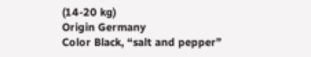(14-20 kg)
Origin Germany
Color Black, “salt and pepper”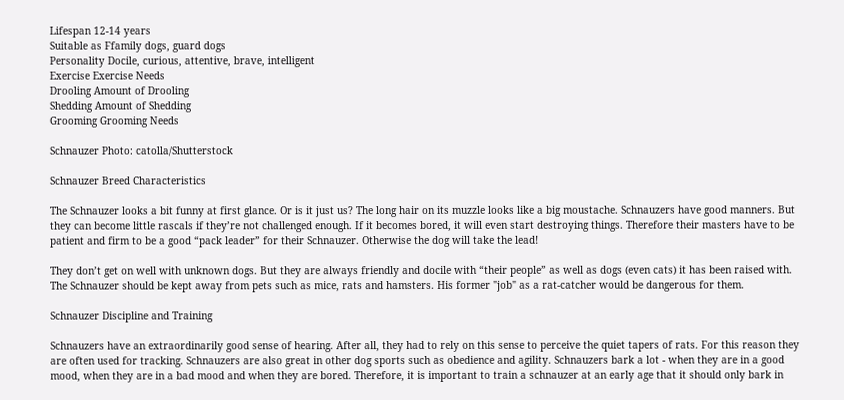Lifespan 12-14 years
Suitable as Ffamily dogs, guard dogs
Personality Docile, curious, attentive, brave, intelligent
Exercise Exercise Needs
Drooling Amount of Drooling
Shedding Amount of Shedding
Grooming Grooming Needs

Schnauzer Photo: catolla/Shutterstock

Schnauzer Breed Characteristics

The Schnauzer looks a bit funny at first glance. Or is it just us? The long hair on its muzzle looks like a big moustache. Schnauzers have good manners. But they can become little rascals if they’re not challenged enough. If it becomes bored, it will even start destroying things. Therefore their masters have to be patient and firm to be a good “pack leader” for their Schnauzer. Otherwise the dog will take the lead!

They don’t get on well with unknown dogs. But they are always friendly and docile with “their people” as well as dogs (even cats) it has been raised with. The Schnauzer should be kept away from pets such as mice, rats and hamsters. His former "job" as a rat-catcher would be dangerous for them.

Schnauzer Discipline and Training

Schnauzers have an extraordinarily good sense of hearing. After all, they had to rely on this sense to perceive the quiet tapers of rats. For this reason they are often used for tracking. Schnauzers are also great in other dog sports such as obedience and agility. Schnauzers bark a lot - when they are in a good mood, when they are in a bad mood and when they are bored. Therefore, it is important to train a schnauzer at an early age that it should only bark in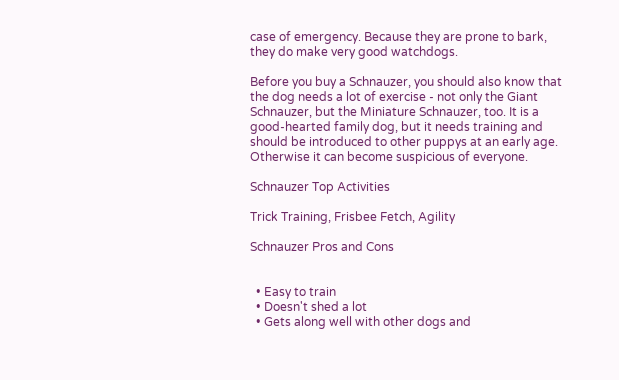case of emergency. Because they are prone to bark, they do make very good watchdogs.

Before you buy a Schnauzer, you should also know that the dog needs a lot of exercise - not only the Giant Schnauzer, but the Miniature Schnauzer, too. It is a good-hearted family dog, but it needs training and should be introduced to other puppys at an early age. Otherwise it can become suspicious of everyone.

Schnauzer Top Activities

Trick Training, Frisbee Fetch, Agility

Schnauzer Pros and Cons


  • Easy to train
  • Doesn't shed a lot
  • Gets along well with other dogs and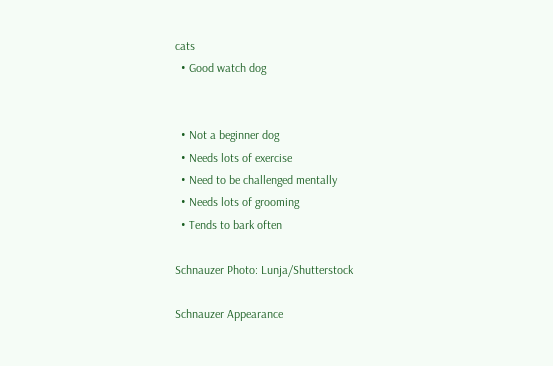cats
  • Good watch dog


  • Not a beginner dog
  • Needs lots of exercise
  • Need to be challenged mentally
  • Needs lots of grooming
  • Tends to bark often

Schnauzer Photo: Lunja/Shutterstock

Schnauzer Appearance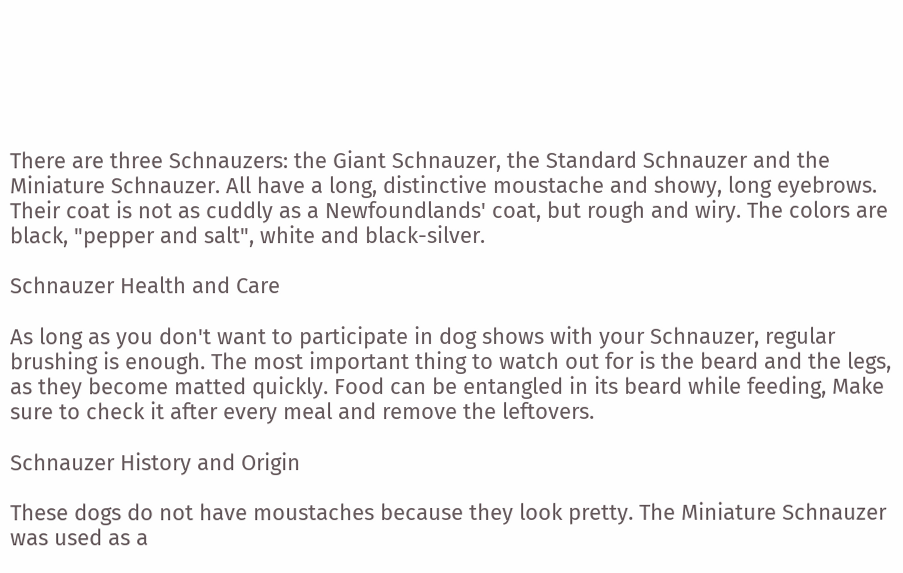There are three Schnauzers: the Giant Schnauzer, the Standard Schnauzer and the Miniature Schnauzer. All have a long, distinctive moustache and showy, long eyebrows. Their coat is not as cuddly as a Newfoundlands' coat, but rough and wiry. The colors are black, "pepper and salt", white and black-silver.

Schnauzer Health and Care

As long as you don't want to participate in dog shows with your Schnauzer, regular brushing is enough. The most important thing to watch out for is the beard and the legs, as they become matted quickly. Food can be entangled in its beard while feeding, Make sure to check it after every meal and remove the leftovers.

Schnauzer History and Origin

These dogs do not have moustaches because they look pretty. The Miniature Schnauzer was used as a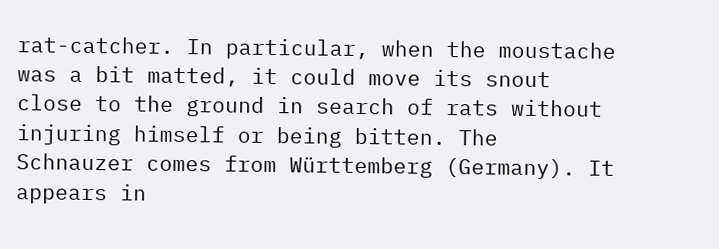rat-catcher. In particular, when the moustache was a bit matted, it could move its snout close to the ground in search of rats without injuring himself or being bitten. The Schnauzer comes from Württemberg (Germany). It appears in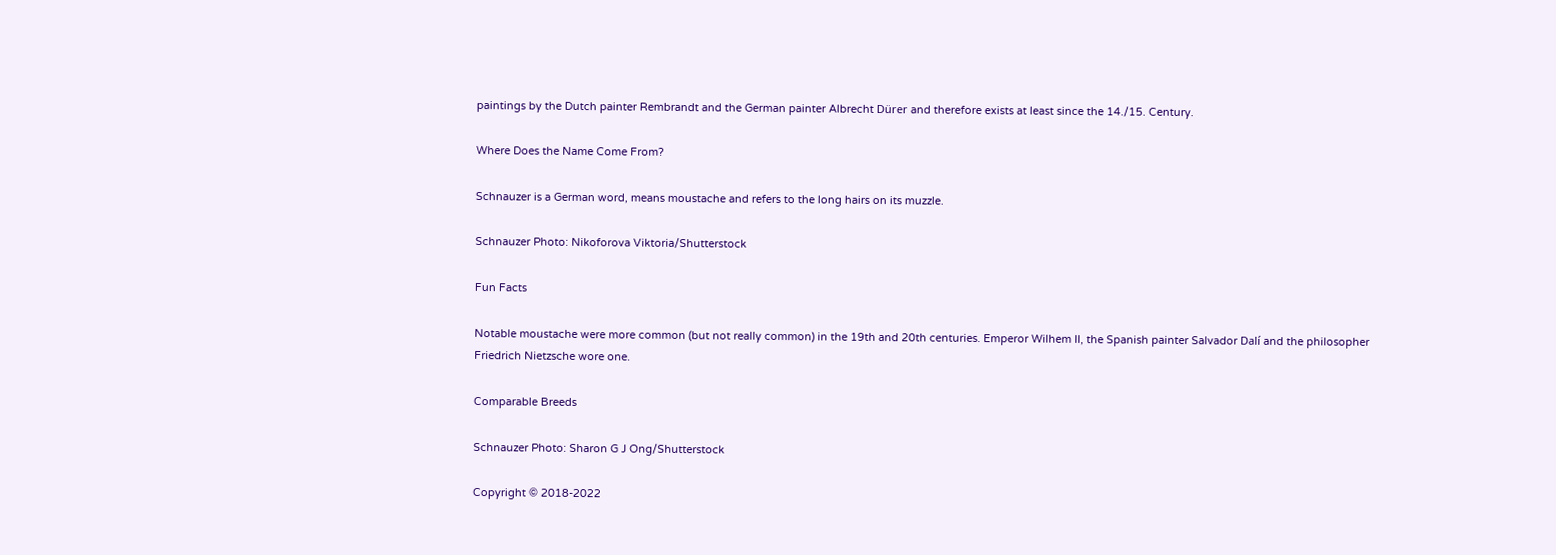paintings by the Dutch painter Rembrandt and the German painter Albrecht Dürer and therefore exists at least since the 14./15. Century.

Where Does the Name Come From?

Schnauzer is a German word, means moustache and refers to the long hairs on its muzzle.

Schnauzer Photo: Nikoforova Viktoria/Shutterstock

Fun Facts

Notable moustache were more common (but not really common) in the 19th and 20th centuries. Emperor Wilhem II, the Spanish painter Salvador Dalí and the philosopher Friedrich Nietzsche wore one.

Comparable Breeds

Schnauzer Photo: Sharon G J Ong/Shutterstock

Copyright © 2018-2022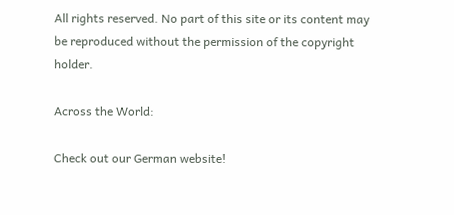All rights reserved. No part of this site or its content may be reproduced without the permission of the copyright holder.

Across the World:

Check out our German website!